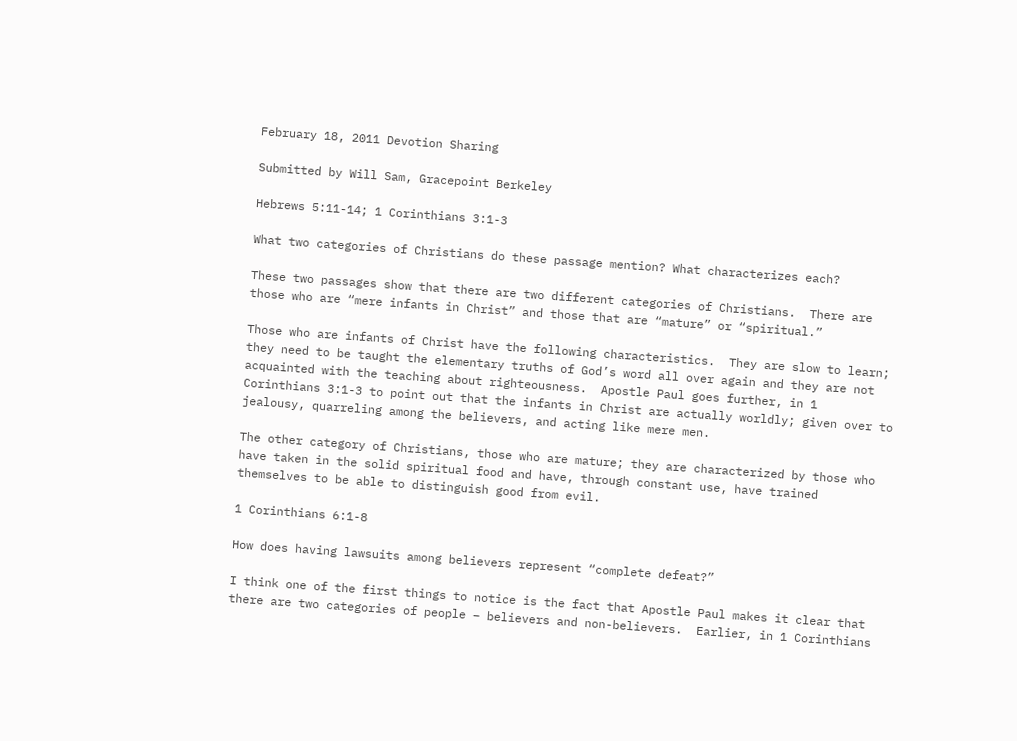February 18, 2011 Devotion Sharing

Submitted by Will Sam, Gracepoint Berkeley

Hebrews 5:11-14; 1 Corinthians 3:1-3

What two categories of Christians do these passage mention? What characterizes each?

These two passages show that there are two different categories of Christians.  There are those who are “mere infants in Christ” and those that are “mature” or “spiritual.”

Those who are infants of Christ have the following characteristics.  They are slow to learn; they need to be taught the elementary truths of God’s word all over again and they are not acquainted with the teaching about righteousness.  Apostle Paul goes further, in 1 Corinthians 3:1-3 to point out that the infants in Christ are actually worldly; given over to jealousy, quarreling among the believers, and acting like mere men.

The other category of Christians, those who are mature; they are characterized by those who have taken in the solid spiritual food and have, through constant use, have trained themselves to be able to distinguish good from evil.

1 Corinthians 6:1-8

How does having lawsuits among believers represent “complete defeat?”

I think one of the first things to notice is the fact that Apostle Paul makes it clear that there are two categories of people – believers and non-believers.  Earlier, in 1 Corinthians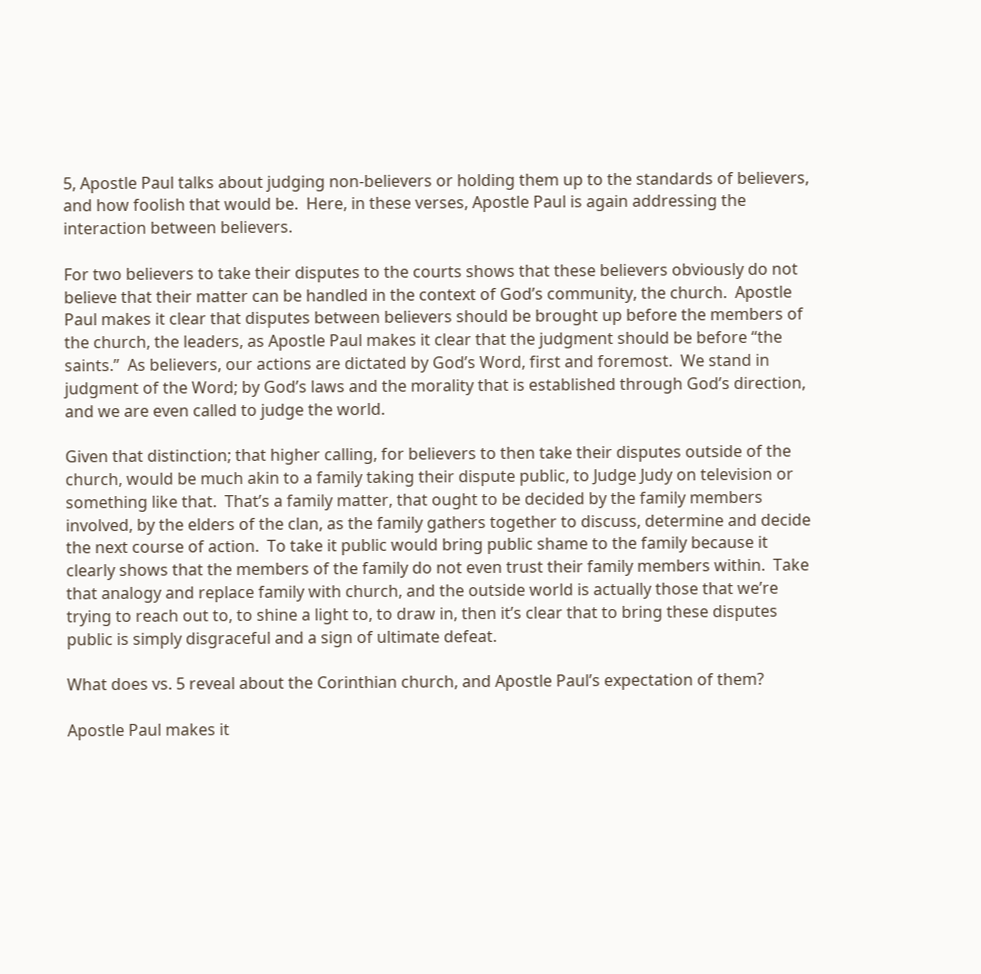5, Apostle Paul talks about judging non-believers or holding them up to the standards of believers, and how foolish that would be.  Here, in these verses, Apostle Paul is again addressing the interaction between believers.

For two believers to take their disputes to the courts shows that these believers obviously do not believe that their matter can be handled in the context of God’s community, the church.  Apostle Paul makes it clear that disputes between believers should be brought up before the members of the church, the leaders, as Apostle Paul makes it clear that the judgment should be before “the saints.”  As believers, our actions are dictated by God’s Word, first and foremost.  We stand in judgment of the Word; by God’s laws and the morality that is established through God’s direction, and we are even called to judge the world.

Given that distinction; that higher calling, for believers to then take their disputes outside of the church, would be much akin to a family taking their dispute public, to Judge Judy on television or something like that.  That’s a family matter, that ought to be decided by the family members involved, by the elders of the clan, as the family gathers together to discuss, determine and decide the next course of action.  To take it public would bring public shame to the family because it clearly shows that the members of the family do not even trust their family members within.  Take that analogy and replace family with church, and the outside world is actually those that we’re trying to reach out to, to shine a light to, to draw in, then it’s clear that to bring these disputes public is simply disgraceful and a sign of ultimate defeat.

What does vs. 5 reveal about the Corinthian church, and Apostle Paul’s expectation of them?

Apostle Paul makes it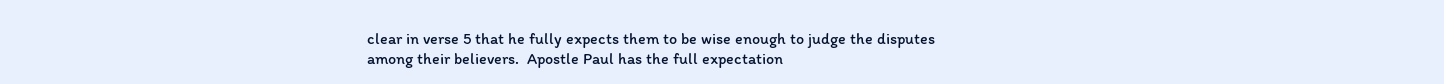clear in verse 5 that he fully expects them to be wise enough to judge the disputes among their believers.  Apostle Paul has the full expectation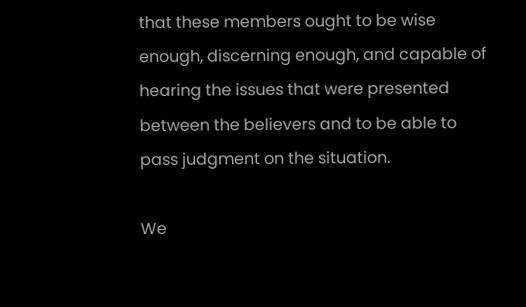that these members ought to be wise enough, discerning enough, and capable of hearing the issues that were presented between the believers and to be able to pass judgment on the situation.

We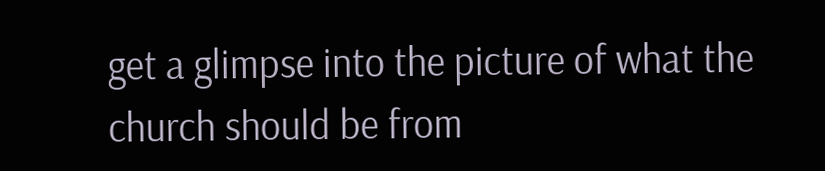get a glimpse into the picture of what the church should be from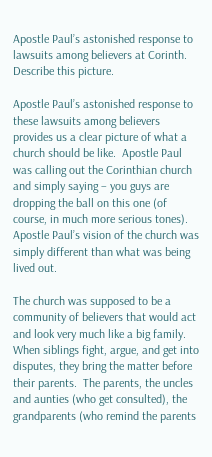Apostle Paul’s astonished response to lawsuits among believers at Corinth.  Describe this picture.

Apostle Paul’s astonished response to these lawsuits among believers provides us a clear picture of what a church should be like.  Apostle Paul was calling out the Corinthian church and simply saying – you guys are dropping the ball on this one (of course, in much more serious tones).  Apostle Paul’s vision of the church was simply different than what was being lived out.

The church was supposed to be a community of believers that would act and look very much like a big family.  When siblings fight, argue, and get into disputes, they bring the matter before their parents.  The parents, the uncles and aunties (who get consulted), the grandparents (who remind the parents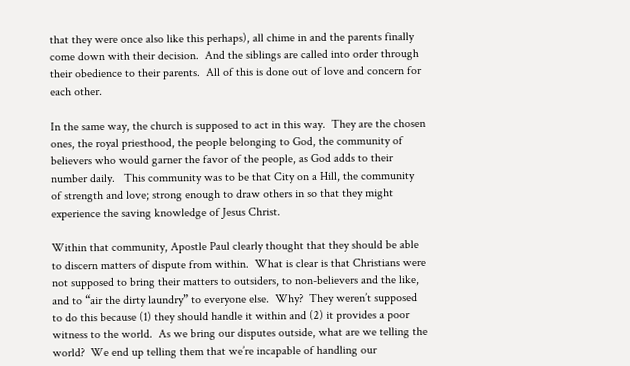that they were once also like this perhaps), all chime in and the parents finally come down with their decision.  And the siblings are called into order through their obedience to their parents.  All of this is done out of love and concern for each other.

In the same way, the church is supposed to act in this way.  They are the chosen ones, the royal priesthood, the people belonging to God, the community of believers who would garner the favor of the people, as God adds to their number daily.   This community was to be that City on a Hill, the community of strength and love; strong enough to draw others in so that they might experience the saving knowledge of Jesus Christ.

Within that community, Apostle Paul clearly thought that they should be able to discern matters of dispute from within.  What is clear is that Christians were not supposed to bring their matters to outsiders, to non-believers and the like, and to “air the dirty laundry” to everyone else.  Why?  They weren’t supposed to do this because (1) they should handle it within and (2) it provides a poor witness to the world.  As we bring our disputes outside, what are we telling the world?  We end up telling them that we’re incapable of handling our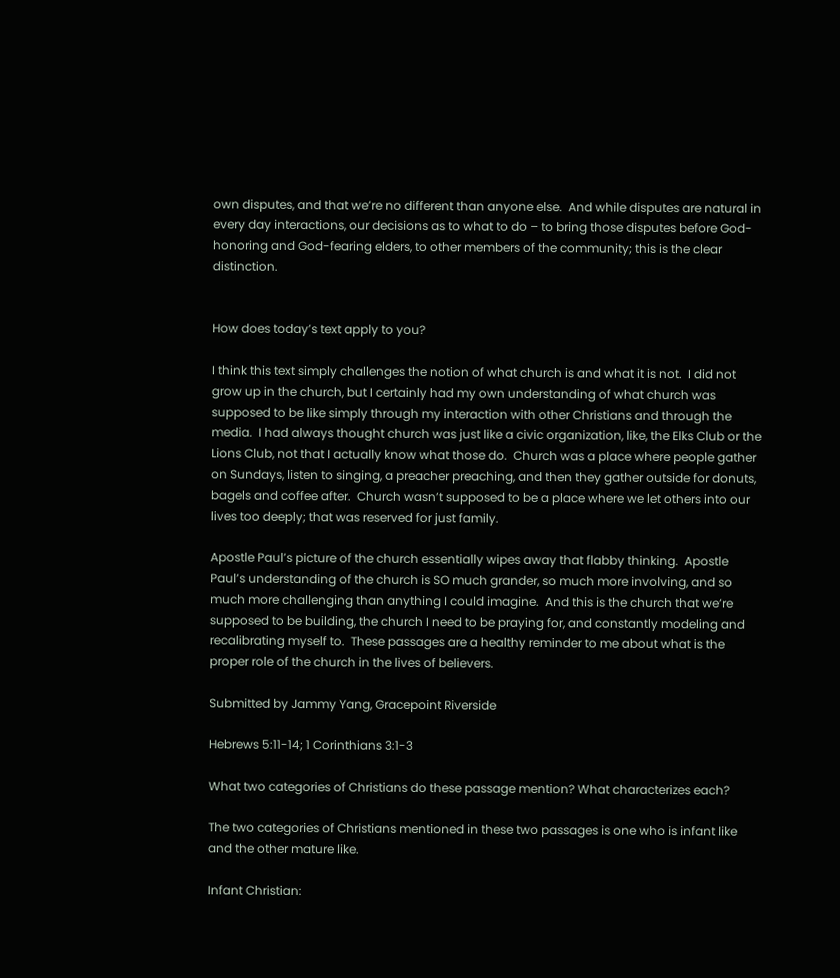own disputes, and that we’re no different than anyone else.  And while disputes are natural in every day interactions, our decisions as to what to do – to bring those disputes before God-honoring and God-fearing elders, to other members of the community; this is the clear distinction.


How does today’s text apply to you?

I think this text simply challenges the notion of what church is and what it is not.  I did not grow up in the church, but I certainly had my own understanding of what church was supposed to be like simply through my interaction with other Christians and through the media.  I had always thought church was just like a civic organization, like, the Elks Club or the Lions Club, not that I actually know what those do.  Church was a place where people gather on Sundays, listen to singing, a preacher preaching, and then they gather outside for donuts, bagels and coffee after.  Church wasn’t supposed to be a place where we let others into our lives too deeply; that was reserved for just family.

Apostle Paul’s picture of the church essentially wipes away that flabby thinking.  Apostle Paul’s understanding of the church is SO much grander, so much more involving, and so much more challenging than anything I could imagine.  And this is the church that we’re supposed to be building, the church I need to be praying for, and constantly modeling and recalibrating myself to.  These passages are a healthy reminder to me about what is the proper role of the church in the lives of believers.

Submitted by Jammy Yang, Gracepoint Riverside

Hebrews 5:11-14; 1 Corinthians 3:1-3

What two categories of Christians do these passage mention? What characterizes each?

The two categories of Christians mentioned in these two passages is one who is infant like and the other mature like.

Infant Christian: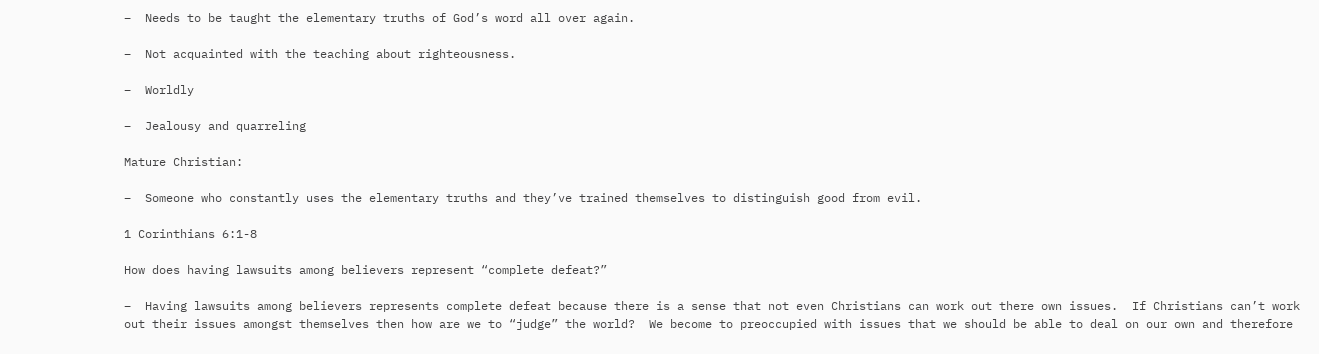–  Needs to be taught the elementary truths of God’s word all over again.

–  Not acquainted with the teaching about righteousness.

–  Worldly

–  Jealousy and quarreling

Mature Christian:

–  Someone who constantly uses the elementary truths and they’ve trained themselves to distinguish good from evil.

1 Corinthians 6:1-8

How does having lawsuits among believers represent “complete defeat?”

–  Having lawsuits among believers represents complete defeat because there is a sense that not even Christians can work out there own issues.  If Christians can’t work out their issues amongst themselves then how are we to “judge” the world?  We become to preoccupied with issues that we should be able to deal on our own and therefore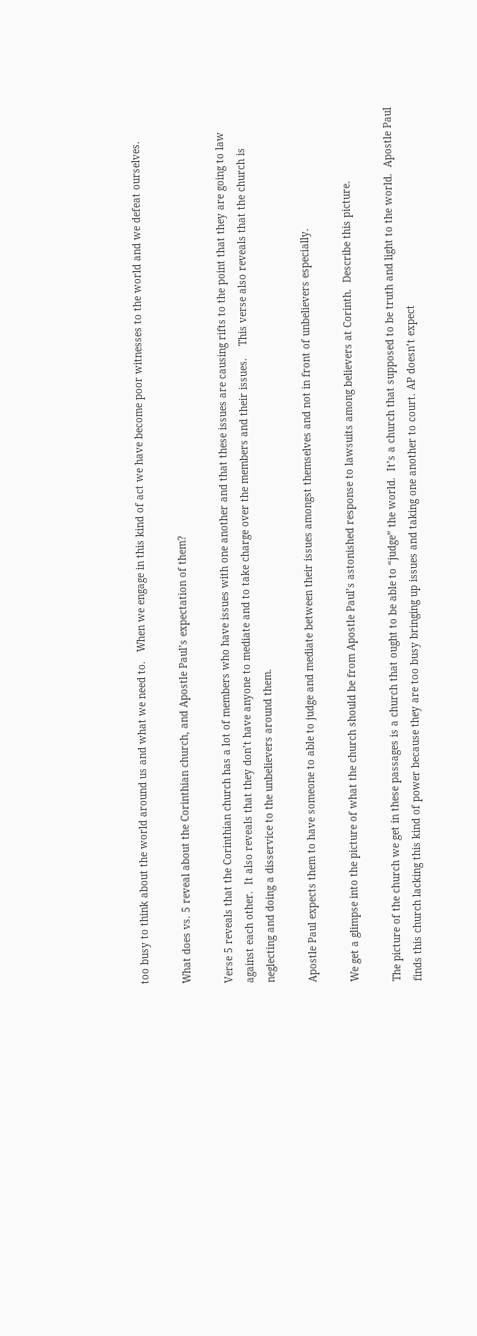too busy to think about the world around us and what we need to.   When we engage in this kind of act we have become poor witnesses to the world and we defeat ourselves.

What does vs. 5 reveal about the Corinthian church, and Apostle Paul’s expectation of them?

Verse 5 reveals that the Corinthian church has a lot of members who have issues with one another and that these issues are causing rifts to the point that they are going to law against each other.  It also reveals that they don’t have anyone to mediate and to take charge over the members and their issues.    This verse also reveals that the church is neglecting and doing a disservice to the unbelievers around them.

Apostle Paul expects them to have someone to able to judge and mediate between their issues amongst themselves and not in front of unbelievers especially.

We get a glimpse into the picture of what the church should be from Apostle Paul’s astonished response to lawsuits among believers at Corinth.  Describe this picture.

The picture of the church we get in these passages is a church that ought to be able to “judge” the world.  It’s a church that supposed to be truth and light to the world.  Apostle Paul finds this church lacking this kind of power because they are too busy bringing up issues and taking one another to court. AP doesn’t expect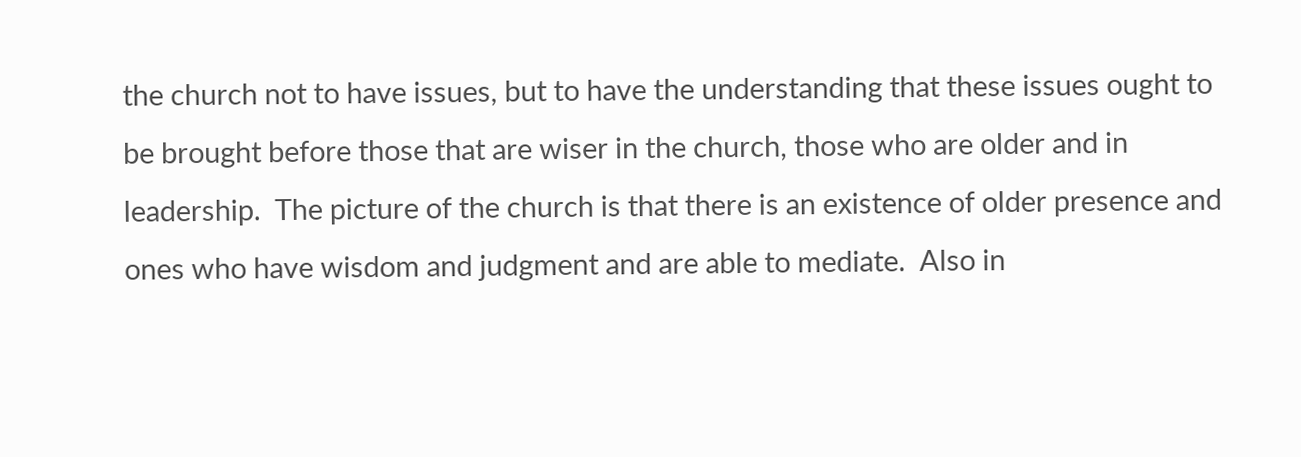the church not to have issues, but to have the understanding that these issues ought to be brought before those that are wiser in the church, those who are older and in leadership.  The picture of the church is that there is an existence of older presence and ones who have wisdom and judgment and are able to mediate.  Also in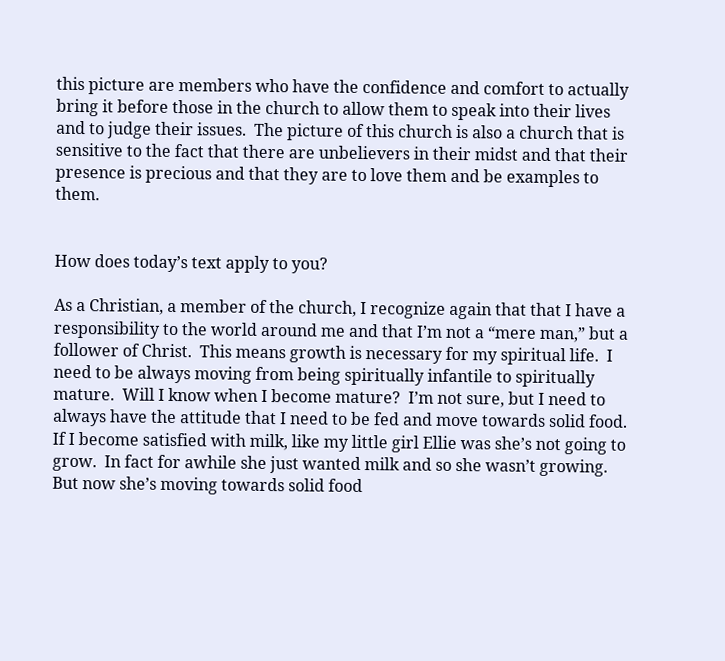this picture are members who have the confidence and comfort to actually bring it before those in the church to allow them to speak into their lives and to judge their issues.  The picture of this church is also a church that is sensitive to the fact that there are unbelievers in their midst and that their presence is precious and that they are to love them and be examples to them.


How does today’s text apply to you?

As a Christian, a member of the church, I recognize again that that I have a responsibility to the world around me and that I’m not a “mere man,” but a follower of Christ.  This means growth is necessary for my spiritual life.  I need to be always moving from being spiritually infantile to spiritually mature.  Will I know when I become mature?  I’m not sure, but I need to always have the attitude that I need to be fed and move towards solid food.   If I become satisfied with milk, like my little girl Ellie was she’s not going to grow.  In fact for awhile she just wanted milk and so she wasn’t growing.  But now she’s moving towards solid food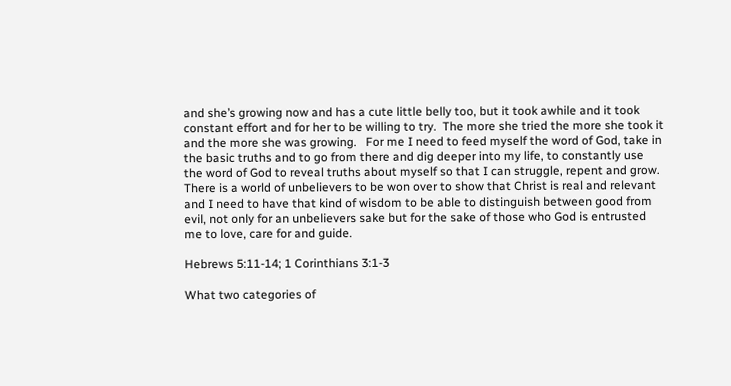and she’s growing now and has a cute little belly too, but it took awhile and it took constant effort and for her to be willing to try.  The more she tried the more she took it and the more she was growing.   For me I need to feed myself the word of God, take in the basic truths and to go from there and dig deeper into my life, to constantly use the word of God to reveal truths about myself so that I can struggle, repent and grow.  There is a world of unbelievers to be won over to show that Christ is real and relevant and I need to have that kind of wisdom to be able to distinguish between good from evil, not only for an unbelievers sake but for the sake of those who God is entrusted me to love, care for and guide.

Hebrews 5:11-14; 1 Corinthians 3:1-3

What two categories of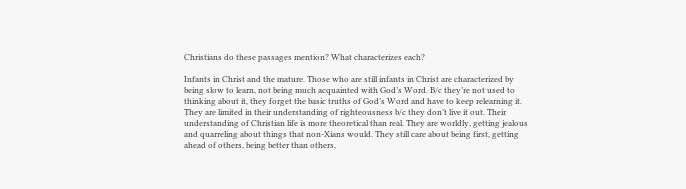Christians do these passages mention? What characterizes each?

Infants in Christ and the mature. Those who are still infants in Christ are characterized by being slow to learn, not being much acquainted with God’s Word. B/c they’re not used to thinking about it, they forget the basic truths of God’s Word and have to keep relearning it. They are limited in their understanding of righteousness b/c they don’t live it out. Their understanding of Christian life is more theoretical than real. They are worldly, getting jealous and quarreling about things that non-Xians would. They still care about being first, getting ahead of others, being better than others,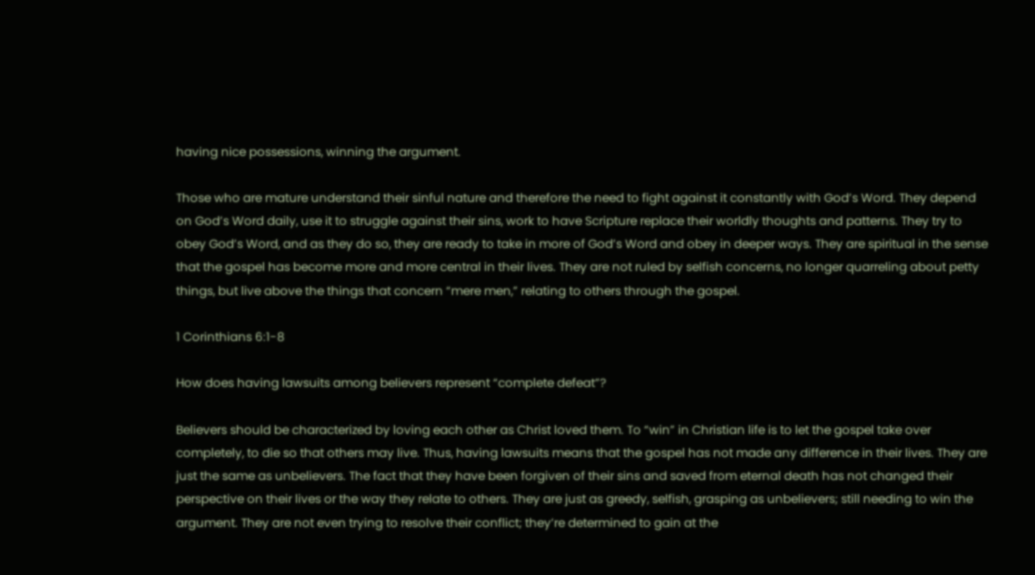having nice possessions, winning the argument.

Those who are mature understand their sinful nature and therefore the need to fight against it constantly with God’s Word. They depend on God’s Word daily, use it to struggle against their sins, work to have Scripture replace their worldly thoughts and patterns. They try to obey God’s Word, and as they do so, they are ready to take in more of God’s Word and obey in deeper ways. They are spiritual in the sense that the gospel has become more and more central in their lives. They are not ruled by selfish concerns, no longer quarreling about petty things, but live above the things that concern “mere men,” relating to others through the gospel.

1 Corinthians 6:1-8

How does having lawsuits among believers represent “complete defeat”?

Believers should be characterized by loving each other as Christ loved them. To “win” in Christian life is to let the gospel take over completely, to die so that others may live. Thus, having lawsuits means that the gospel has not made any difference in their lives. They are just the same as unbelievers. The fact that they have been forgiven of their sins and saved from eternal death has not changed their perspective on their lives or the way they relate to others. They are just as greedy, selfish, grasping as unbelievers; still needing to win the argument. They are not even trying to resolve their conflict; they’re determined to gain at the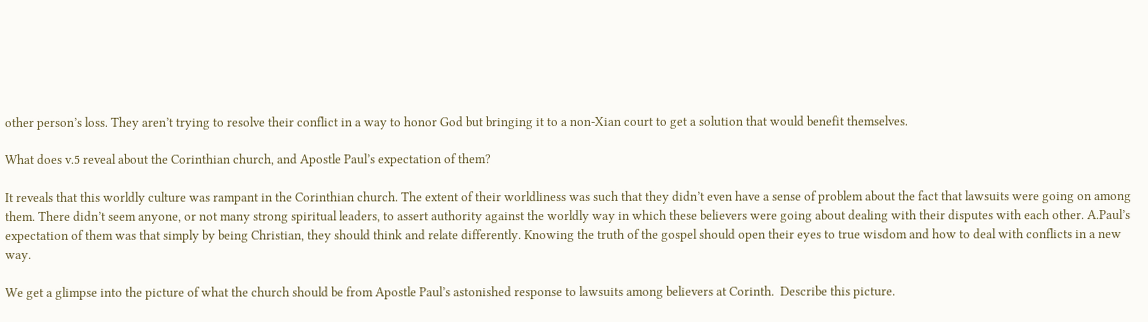other person’s loss. They aren’t trying to resolve their conflict in a way to honor God but bringing it to a non-Xian court to get a solution that would benefit themselves.

What does v.5 reveal about the Corinthian church, and Apostle Paul’s expectation of them?

It reveals that this worldly culture was rampant in the Corinthian church. The extent of their worldliness was such that they didn’t even have a sense of problem about the fact that lawsuits were going on among them. There didn’t seem anyone, or not many strong spiritual leaders, to assert authority against the worldly way in which these believers were going about dealing with their disputes with each other. A.Paul’s expectation of them was that simply by being Christian, they should think and relate differently. Knowing the truth of the gospel should open their eyes to true wisdom and how to deal with conflicts in a new way.

We get a glimpse into the picture of what the church should be from Apostle Paul’s astonished response to lawsuits among believers at Corinth.  Describe this picture.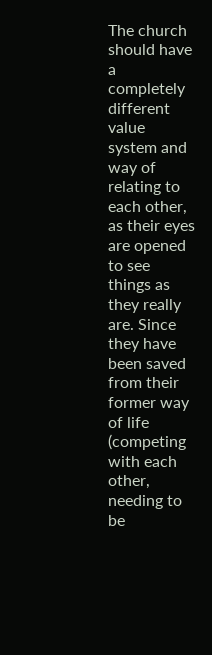The church should have a completely different value system and way of relating to each other, as their eyes are opened to see things as they really are. Since they have been saved from their former way of life (competing with each other, needing to be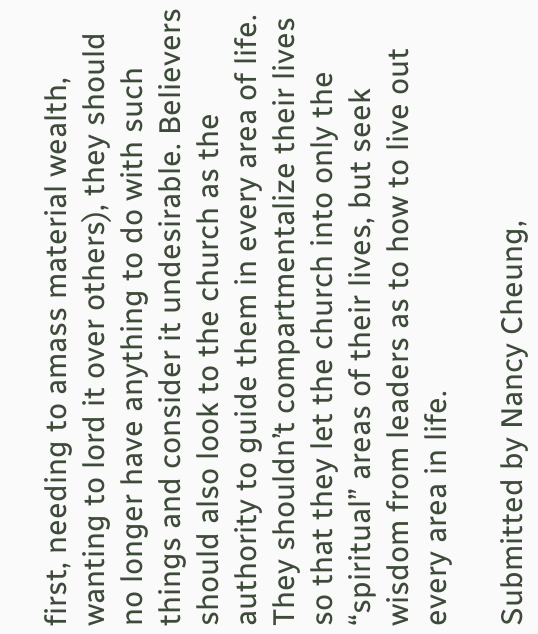first, needing to amass material wealth, wanting to lord it over others), they should no longer have anything to do with such things and consider it undesirable. Believers should also look to the church as the authority to guide them in every area of life. They shouldn’t compartmentalize their lives so that they let the church into only the “spiritual” areas of their lives, but seek wisdom from leaders as to how to live out every area in life.

Submitted by Nancy Cheung,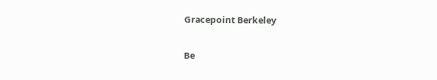Gracepoint Berkeley

Be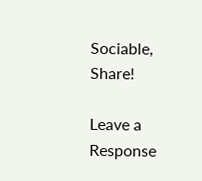Sociable, Share!

Leave a Response